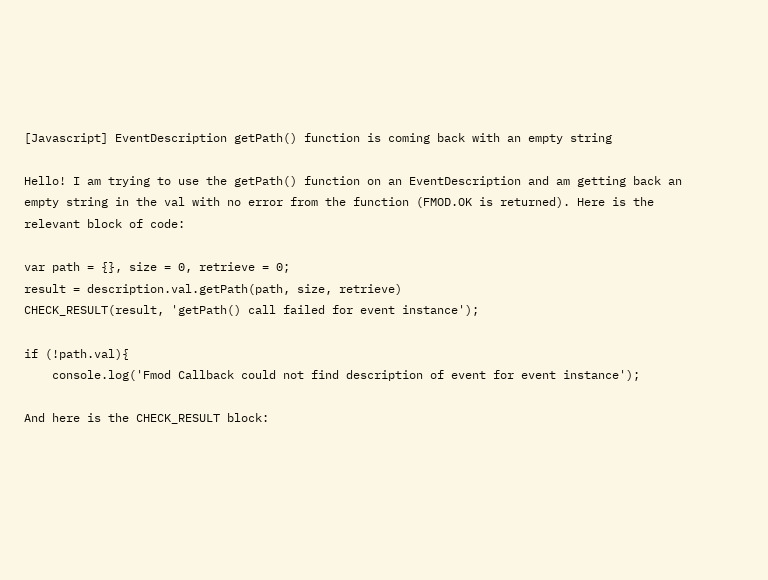[Javascript] EventDescription getPath() function is coming back with an empty string

Hello! I am trying to use the getPath() function on an EventDescription and am getting back an empty string in the val with no error from the function (FMOD.OK is returned). Here is the relevant block of code:

var path = {}, size = 0, retrieve = 0;
result = description.val.getPath(path, size, retrieve)
CHECK_RESULT(result, 'getPath() call failed for event instance');

if (!path.val){
    console.log('Fmod Callback could not find description of event for event instance');

And here is the CHECK_RESULT block: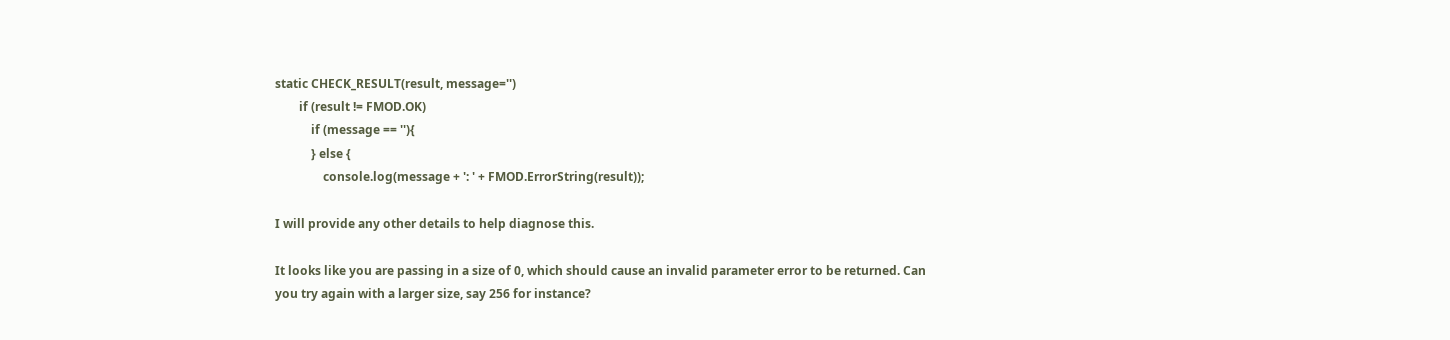static CHECK_RESULT(result, message='')
        if (result != FMOD.OK)
            if (message == ''){
            } else {
                console.log(message + ': ' + FMOD.ErrorString(result));

I will provide any other details to help diagnose this.

It looks like you are passing in a size of 0, which should cause an invalid parameter error to be returned. Can you try again with a larger size, say 256 for instance?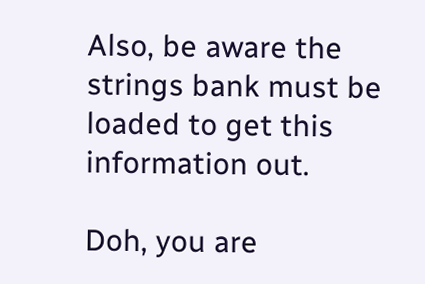Also, be aware the strings bank must be loaded to get this information out.

Doh, you are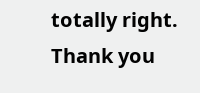totally right. Thank you